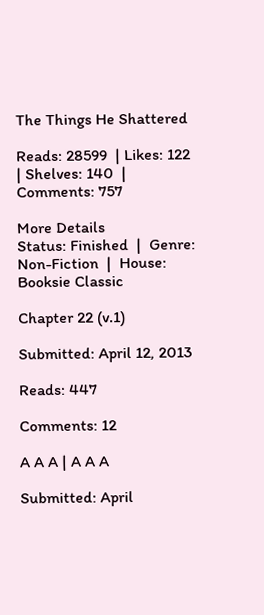The Things He Shattered

Reads: 28599  | Likes: 122  | Shelves: 140  | Comments: 757

More Details
Status: Finished  |  Genre: Non-Fiction  |  House: Booksie Classic

Chapter 22 (v.1)

Submitted: April 12, 2013

Reads: 447

Comments: 12

A A A | A A A

Submitted: April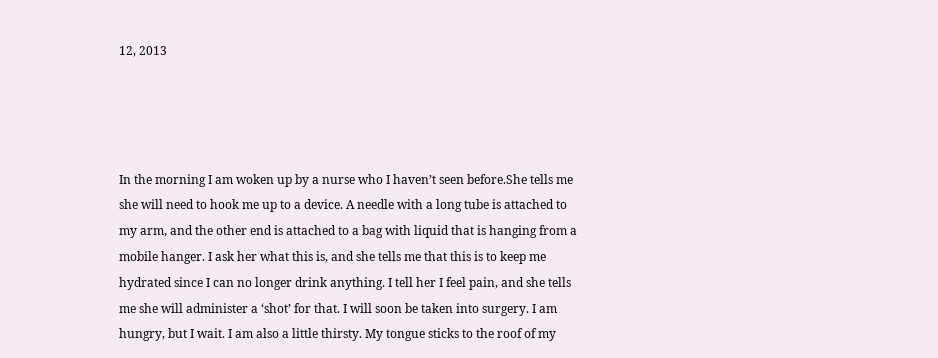12, 2013




In the morning I am woken up by a nurse who I haven’t seen before.She tells me she will need to hook me up to a device. A needle with a long tube is attached to my arm, and the other end is attached to a bag with liquid that is hanging from a mobile hanger. I ask her what this is, and she tells me that this is to keep me hydrated since I can no longer drink anything. I tell her I feel pain, and she tells me she will administer a ‘shot’ for that. I will soon be taken into surgery. I am hungry, but I wait. I am also a little thirsty. My tongue sticks to the roof of my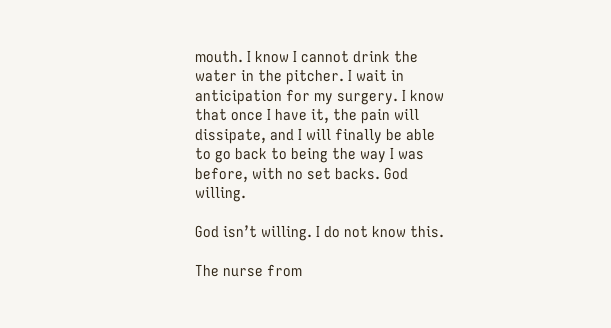mouth. I know I cannot drink the water in the pitcher. I wait in anticipation for my surgery. I know that once I have it, the pain will dissipate, and I will finally be able to go back to being the way I was before, with no set backs. God willing.

God isn’t willing. I do not know this.

The nurse from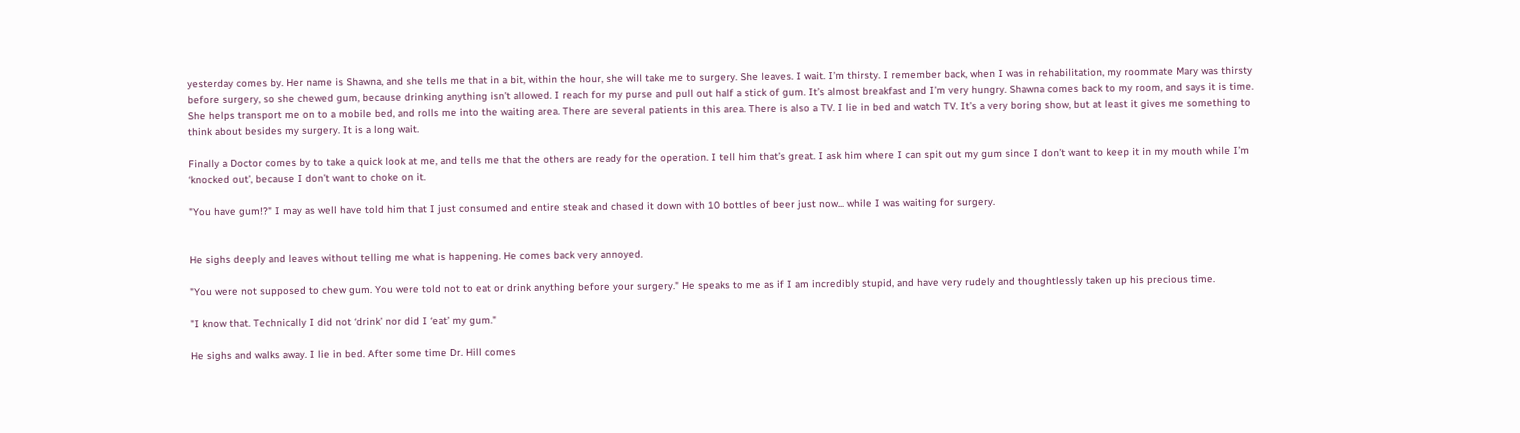yesterday comes by. Her name is Shawna, and she tells me that in a bit, within the hour, she will take me to surgery. She leaves. I wait. I’m thirsty. I remember back, when I was in rehabilitation, my roommate Mary was thirsty before surgery, so she chewed gum, because drinking anything isn’t allowed. I reach for my purse and pull out half a stick of gum. It’s almost breakfast and I’m very hungry. Shawna comes back to my room, and says it is time. She helps transport me on to a mobile bed, and rolls me into the waiting area. There are several patients in this area. There is also a TV. I lie in bed and watch TV. It’s a very boring show, but at least it gives me something to think about besides my surgery. It is a long wait.

Finally a Doctor comes by to take a quick look at me, and tells me that the others are ready for the operation. I tell him that’s great. I ask him where I can spit out my gum since I don’t want to keep it in my mouth while I’m ‘knocked out’, because I don’t want to choke on it.

"You have gum!?" I may as well have told him that I just consumed and entire steak and chased it down with 10 bottles of beer just now... while I was waiting for surgery.


He sighs deeply and leaves without telling me what is happening. He comes back very annoyed.

"You were not supposed to chew gum. You were told not to eat or drink anything before your surgery." He speaks to me as if I am incredibly stupid, and have very rudely and thoughtlessly taken up his precious time.

"I know that. Technically I did not ‘drink’ nor did I ‘eat’ my gum."

He sighs and walks away. I lie in bed. After some time Dr. Hill comes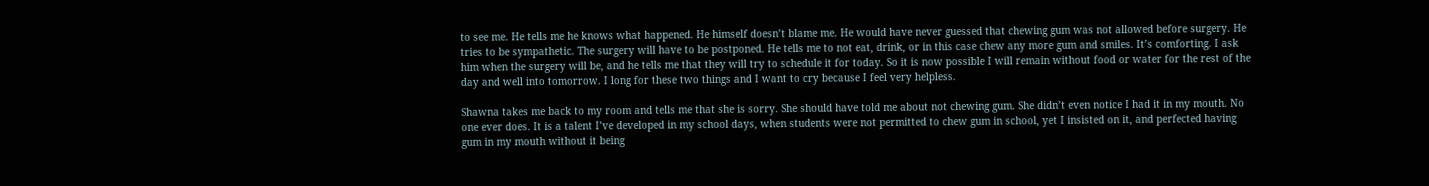to see me. He tells me he knows what happened. He himself doesn’t blame me. He would have never guessed that chewing gum was not allowed before surgery. He tries to be sympathetic. The surgery will have to be postponed. He tells me to not eat, drink, or in this case chew any more gum and smiles. It’s comforting. I ask him when the surgery will be, and he tells me that they will try to schedule it for today. So it is now possible I will remain without food or water for the rest of the day and well into tomorrow. I long for these two things and I want to cry because I feel very helpless.

Shawna takes me back to my room and tells me that she is sorry. She should have told me about not chewing gum. She didn’t even notice I had it in my mouth. No one ever does. It is a talent I’ve developed in my school days, when students were not permitted to chew gum in school, yet I insisted on it, and perfected having gum in my mouth without it being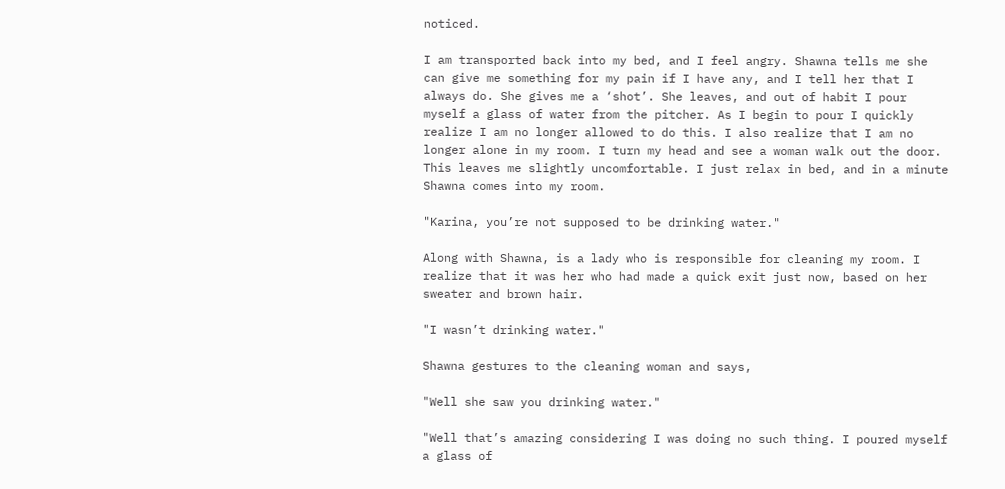noticed.

I am transported back into my bed, and I feel angry. Shawna tells me she can give me something for my pain if I have any, and I tell her that I always do. She gives me a ‘shot’. She leaves, and out of habit I pour myself a glass of water from the pitcher. As I begin to pour I quickly realize I am no longer allowed to do this. I also realize that I am no longer alone in my room. I turn my head and see a woman walk out the door. This leaves me slightly uncomfortable. I just relax in bed, and in a minute Shawna comes into my room.

"Karina, you’re not supposed to be drinking water."

Along with Shawna, is a lady who is responsible for cleaning my room. I realize that it was her who had made a quick exit just now, based on her sweater and brown hair.

"I wasn’t drinking water."

Shawna gestures to the cleaning woman and says,

"Well she saw you drinking water."

"Well that’s amazing considering I was doing no such thing. I poured myself a glass of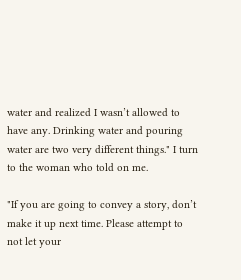water and realized I wasn’t allowed to have any. Drinking water and pouring water are two very different things." I turn to the woman who told on me.

"If you are going to convey a story, don’t make it up next time. Please attempt to not let your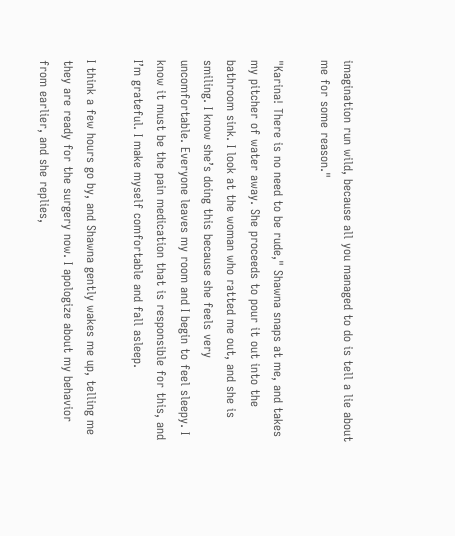imagination run wild, because all you managed to do is tell a lie about me for some reason."

"Karina! There is no need to be rude," Shawna snaps at me, and takes my pitcher of water away. She proceeds to pour it out into the bathroom sink. I look at the woman who ratted me out, and she is smiling. I know she’s doing this because she feels very uncomfortable. Everyone leaves my room and I begin to feel sleepy. I know it must be the pain medication that is responsible for this, and I’m grateful. I make myself comfortable and fall asleep.

I think a few hours go by, and Shawna gently wakes me up, telling me they are ready for the surgery now. I apologize about my behavior from earlier, and she replies,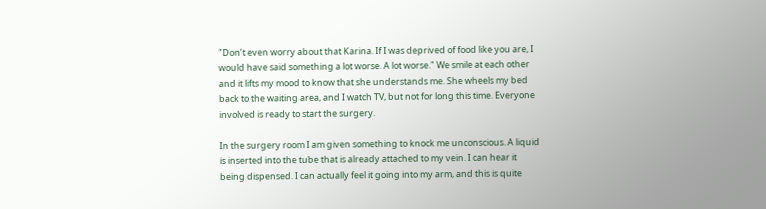"Don’t even worry about that Karina. If I was deprived of food like you are, I would have said something a lot worse. A lot worse." We smile at each other and it lifts my mood to know that she understands me. She wheels my bed back to the waiting area, and I watch TV, but not for long this time. Everyone involved is ready to start the surgery.

In the surgery room I am given something to knock me unconscious. A liquid is inserted into the tube that is already attached to my vein. I can hear it being dispensed. I can actually feel it going into my arm, and this is quite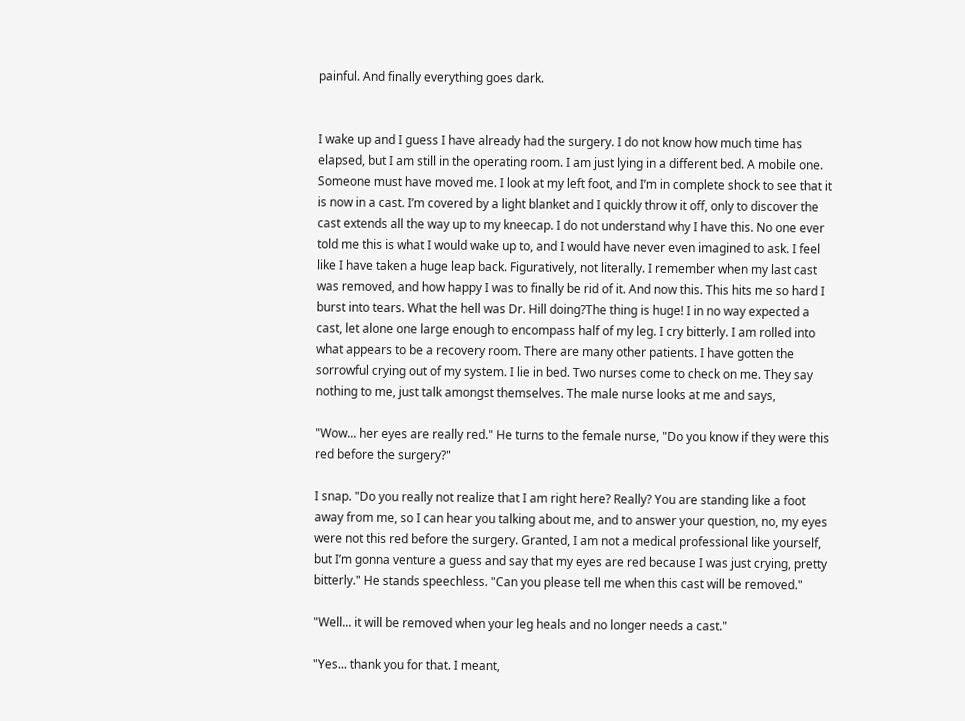painful. And finally everything goes dark.


I wake up and I guess I have already had the surgery. I do not know how much time has elapsed, but I am still in the operating room. I am just lying in a different bed. A mobile one. Someone must have moved me. I look at my left foot, and I’m in complete shock to see that it is now in a cast. I’m covered by a light blanket and I quickly throw it off, only to discover the cast extends all the way up to my kneecap. I do not understand why I have this. No one ever told me this is what I would wake up to, and I would have never even imagined to ask. I feel like I have taken a huge leap back. Figuratively, not literally. I remember when my last cast was removed, and how happy I was to finally be rid of it. And now this. This hits me so hard I burst into tears. What the hell was Dr. Hill doing?The thing is huge! I in no way expected a cast, let alone one large enough to encompass half of my leg. I cry bitterly. I am rolled into what appears to be a recovery room. There are many other patients. I have gotten the sorrowful crying out of my system. I lie in bed. Two nurses come to check on me. They say nothing to me, just talk amongst themselves. The male nurse looks at me and says,

"Wow... her eyes are really red." He turns to the female nurse, "Do you know if they were this red before the surgery?"

I snap. "Do you really not realize that I am right here? Really? You are standing like a foot away from me, so I can hear you talking about me, and to answer your question, no, my eyes were not this red before the surgery. Granted, I am not a medical professional like yourself, but I’m gonna venture a guess and say that my eyes are red because I was just crying, pretty bitterly." He stands speechless. "Can you please tell me when this cast will be removed."

"Well... it will be removed when your leg heals and no longer needs a cast."

"Yes... thank you for that. I meant,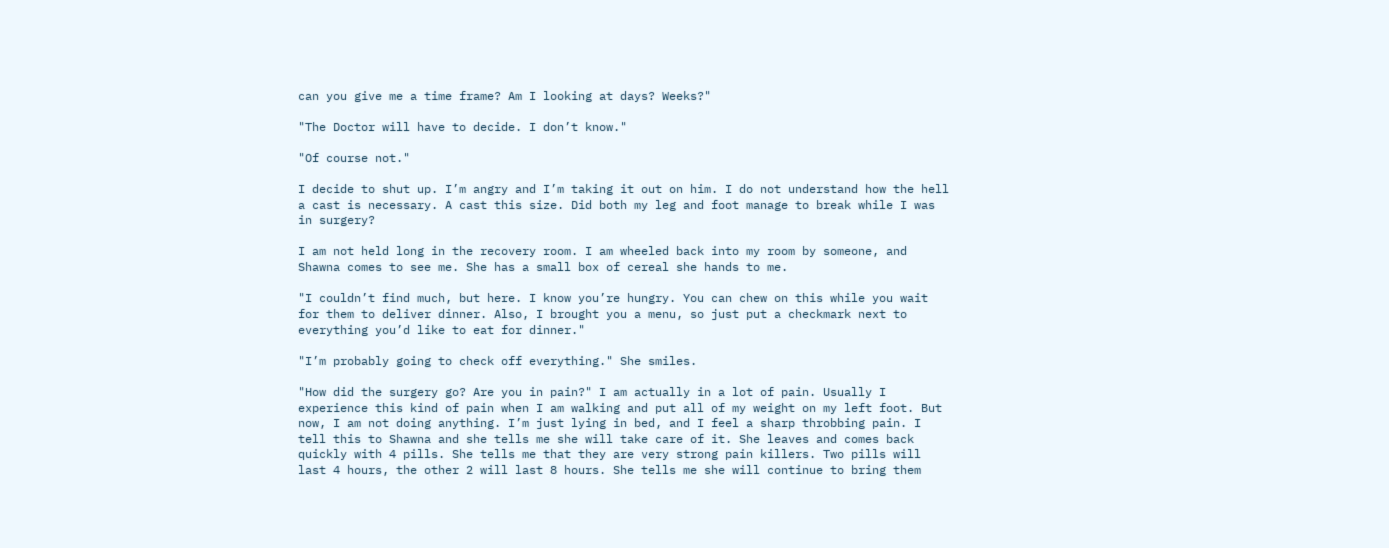can you give me a time frame? Am I looking at days? Weeks?"

"The Doctor will have to decide. I don’t know."

"Of course not."

I decide to shut up. I’m angry and I’m taking it out on him. I do not understand how the hell a cast is necessary. A cast this size. Did both my leg and foot manage to break while I was in surgery?

I am not held long in the recovery room. I am wheeled back into my room by someone, and Shawna comes to see me. She has a small box of cereal she hands to me.

"I couldn’t find much, but here. I know you’re hungry. You can chew on this while you wait for them to deliver dinner. Also, I brought you a menu, so just put a checkmark next to everything you’d like to eat for dinner."

"I’m probably going to check off everything." She smiles.

"How did the surgery go? Are you in pain?" I am actually in a lot of pain. Usually I experience this kind of pain when I am walking and put all of my weight on my left foot. But now, I am not doing anything. I’m just lying in bed, and I feel a sharp throbbing pain. I tell this to Shawna and she tells me she will take care of it. She leaves and comes back quickly with 4 pills. She tells me that they are very strong pain killers. Two pills will last 4 hours, the other 2 will last 8 hours. She tells me she will continue to bring them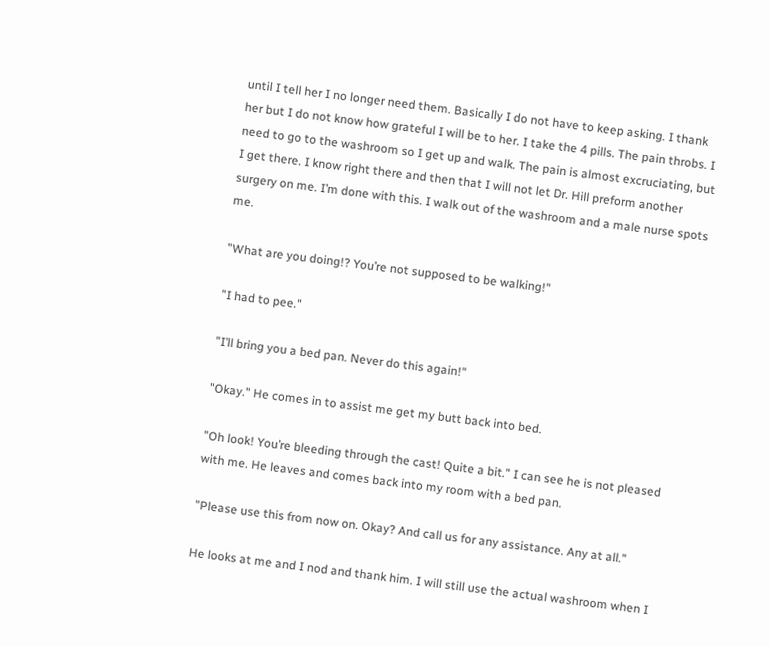until I tell her I no longer need them. Basically I do not have to keep asking. I thank her but I do not know how grateful I will be to her. I take the 4 pills. The pain throbs. I need to go to the washroom so I get up and walk. The pain is almost excruciating, but I get there. I know right there and then that I will not let Dr. Hill preform another surgery on me. I’m done with this. I walk out of the washroom and a male nurse spots me.

"What are you doing!? You’re not supposed to be walking!"

"I had to pee."

"I’ll bring you a bed pan. Never do this again!"

"Okay." He comes in to assist me get my butt back into bed.

"Oh look! You’re bleeding through the cast! Quite a bit." I can see he is not pleased with me. He leaves and comes back into my room with a bed pan.

"Please use this from now on. Okay? And call us for any assistance. Any at all."

He looks at me and I nod and thank him. I will still use the actual washroom when I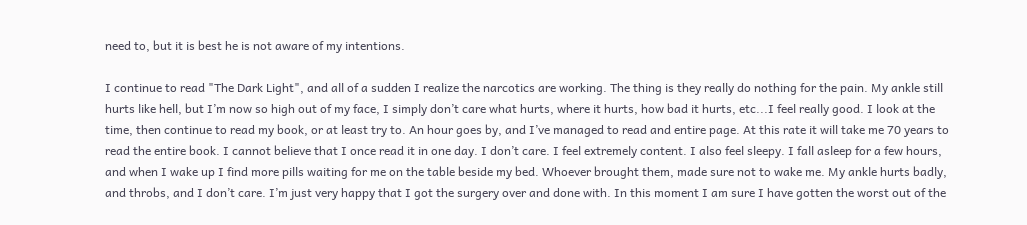need to, but it is best he is not aware of my intentions.

I continue to read "The Dark Light", and all of a sudden I realize the narcotics are working. The thing is they really do nothing for the pain. My ankle still hurts like hell, but I’m now so high out of my face, I simply don’t care what hurts, where it hurts, how bad it hurts, etc...I feel really good. I look at the time, then continue to read my book, or at least try to. An hour goes by, and I’ve managed to read and entire page. At this rate it will take me 70 years to read the entire book. I cannot believe that I once read it in one day. I don’t care. I feel extremely content. I also feel sleepy. I fall asleep for a few hours, and when I wake up I find more pills waiting for me on the table beside my bed. Whoever brought them, made sure not to wake me. My ankle hurts badly, and throbs, and I don’t care. I’m just very happy that I got the surgery over and done with. In this moment I am sure I have gotten the worst out of the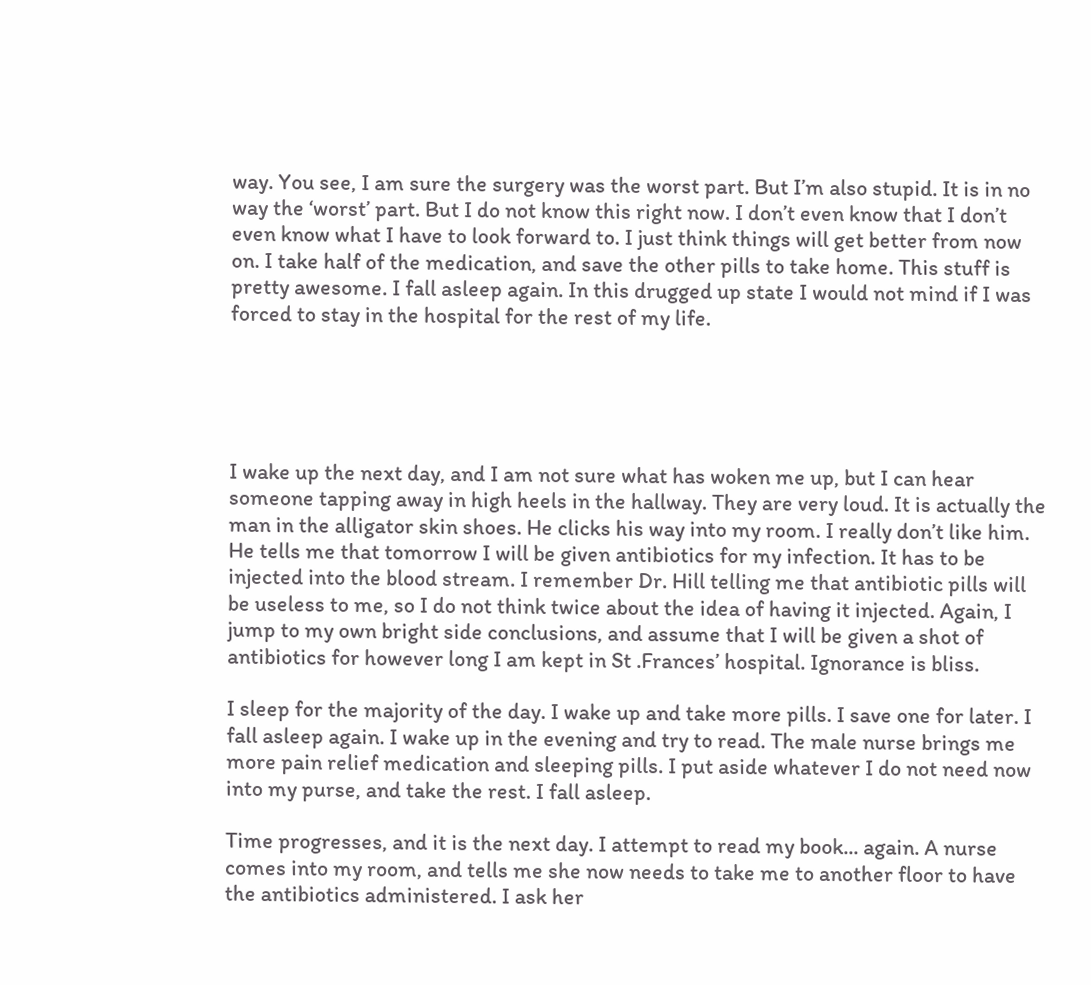way. You see, I am sure the surgery was the worst part. But I’m also stupid. It is in no way the ‘worst’ part. But I do not know this right now. I don’t even know that I don’t even know what I have to look forward to. I just think things will get better from now on. I take half of the medication, and save the other pills to take home. This stuff is pretty awesome. I fall asleep again. In this drugged up state I would not mind if I was forced to stay in the hospital for the rest of my life.





I wake up the next day, and I am not sure what has woken me up, but I can hear someone tapping away in high heels in the hallway. They are very loud. It is actually the man in the alligator skin shoes. He clicks his way into my room. I really don’t like him. He tells me that tomorrow I will be given antibiotics for my infection. It has to be injected into the blood stream. I remember Dr. Hill telling me that antibiotic pills will be useless to me, so I do not think twice about the idea of having it injected. Again, I jump to my own bright side conclusions, and assume that I will be given a shot of antibiotics for however long I am kept in St .Frances’ hospital. Ignorance is bliss.

I sleep for the majority of the day. I wake up and take more pills. I save one for later. I fall asleep again. I wake up in the evening and try to read. The male nurse brings me more pain relief medication and sleeping pills. I put aside whatever I do not need now into my purse, and take the rest. I fall asleep.

Time progresses, and it is the next day. I attempt to read my book... again. A nurse comes into my room, and tells me she now needs to take me to another floor to have the antibiotics administered. I ask her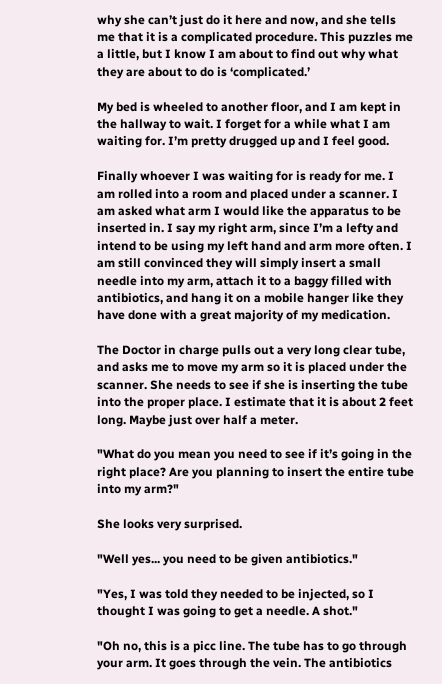why she can’t just do it here and now, and she tells me that it is a complicated procedure. This puzzles me a little, but I know I am about to find out why what they are about to do is ‘complicated.’

My bed is wheeled to another floor, and I am kept in the hallway to wait. I forget for a while what I am waiting for. I’m pretty drugged up and I feel good.

Finally whoever I was waiting for is ready for me. I am rolled into a room and placed under a scanner. I am asked what arm I would like the apparatus to be inserted in. I say my right arm, since I’m a lefty and intend to be using my left hand and arm more often. I am still convinced they will simply insert a small needle into my arm, attach it to a baggy filled with antibiotics, and hang it on a mobile hanger like they have done with a great majority of my medication.

The Doctor in charge pulls out a very long clear tube, and asks me to move my arm so it is placed under the scanner. She needs to see if she is inserting the tube into the proper place. I estimate that it is about 2 feet long. Maybe just over half a meter.

"What do you mean you need to see if it’s going in the right place? Are you planning to insert the entire tube into my arm?"

She looks very surprised.

"Well yes... you need to be given antibiotics."

"Yes, I was told they needed to be injected, so I thought I was going to get a needle. A shot."

"Oh no, this is a picc line. The tube has to go through your arm. It goes through the vein. The antibiotics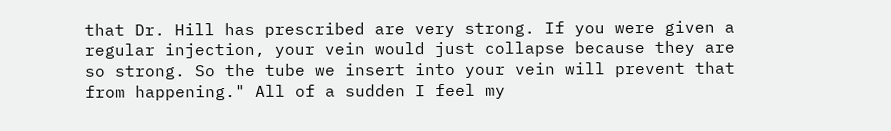that Dr. Hill has prescribed are very strong. If you were given a regular injection, your vein would just collapse because they are so strong. So the tube we insert into your vein will prevent that from happening." All of a sudden I feel my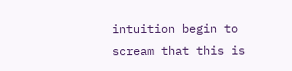intuition begin to scream that this is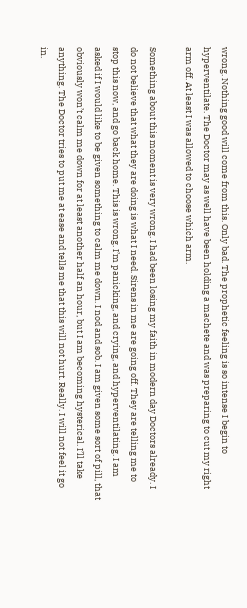wrong. Nothing good will come from this. Only bad. The prophetic feeling is so intense I begin to hyperventilate. The Doctor may as well have been holding a machete and was preparing to cut my right arm off. At least I was allowed to choose which arm.

Something about this moment is very wrong. I had been losing my faith in modern day Doctors already. I do not believe that what they are doing is what I need. Sirens in me are going off. They are telling me to stop this now, and go back home. This is wrong. I’m panicking, and crying, and hyperventilating. I am asked if I would like to be given something to calm me down. I nod and sob. I am given some sort of pill, that obviously won’t calm me down for at least another half an hour, but I am becoming hysterical. I’ll take anything. The Doctor tries to put me at ease and tells me that this will not hurt. Really. I will not feel it go in.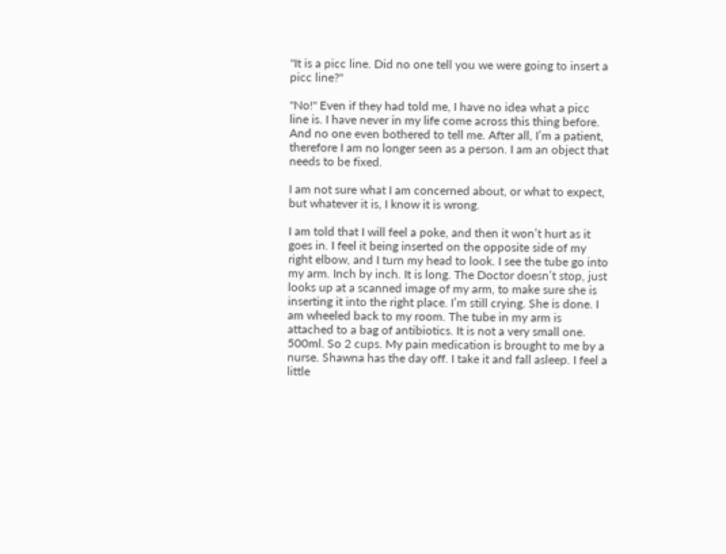"It is a picc line. Did no one tell you we were going to insert a picc line?"

"No!" Even if they had told me, I have no idea what a picc line is. I have never in my life come across this thing before. And no one even bothered to tell me. After all, I’m a patient, therefore I am no longer seen as a person. I am an object that needs to be fixed.

I am not sure what I am concerned about, or what to expect, but whatever it is, I know it is wrong.

I am told that I will feel a poke, and then it won’t hurt as it goes in. I feel it being inserted on the opposite side of my right elbow, and I turn my head to look. I see the tube go into my arm. Inch by inch. It is long. The Doctor doesn’t stop, just looks up at a scanned image of my arm, to make sure she is inserting it into the right place. I’m still crying. She is done. I am wheeled back to my room. The tube in my arm is attached to a bag of antibiotics. It is not a very small one. 500ml. So 2 cups. My pain medication is brought to me by a nurse. Shawna has the day off. I take it and fall asleep. I feel a little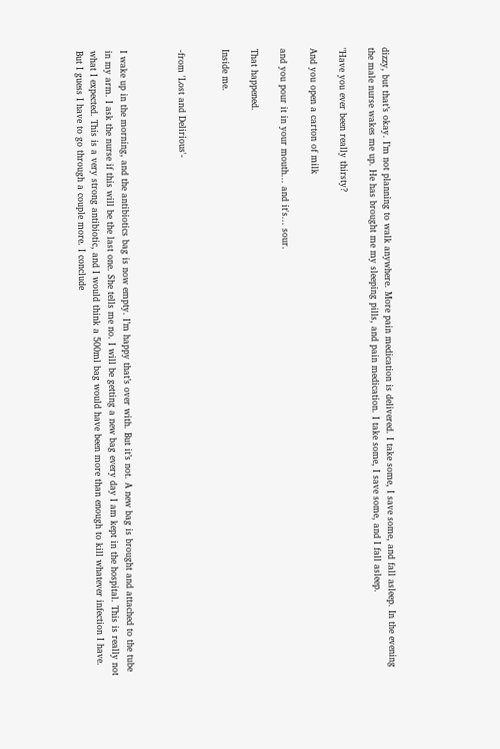dizzy, but that’s okay. I’m not planning to walk anywhere. More pain medication is delivered. I take some, I save some, and fall asleep. In the evening the male nurse wakes me up. He has brought me my sleeping pills, and pain medication. I take some, I save some, and I fall asleep.

"Have you ever been really thirsty?

And you open a carton of milk

and you pour it in your mouth... and it's... sour.

That happened.

Inside me.


-from 'Lost and Delirious'-



I wake up in the morning, and the antibiotics bag is now empty. I’m happy that’s over with. But it’s not. A new bag is brought and attached to the tube in my arm. I ask the nurse if this will be the last one. She tells me no. I will be getting a new bag every day I am kept in the hospital. This is really not what I expected. This is a very strong antibiotic, and I would think a 500ml bag would have been more than enough to kill whatever infection I have. But I guess I have to go through a couple more. I conclude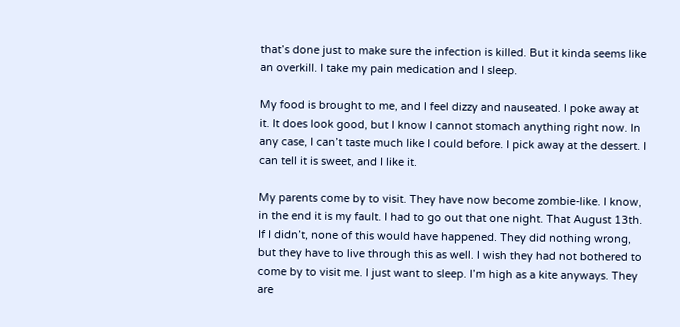that’s done just to make sure the infection is killed. But it kinda seems like an overkill. I take my pain medication and I sleep.

My food is brought to me, and I feel dizzy and nauseated. I poke away at it. It does look good, but I know I cannot stomach anything right now. In any case, I can’t taste much like I could before. I pick away at the dessert. I can tell it is sweet, and I like it.

My parents come by to visit. They have now become zombie-like. I know, in the end it is my fault. I had to go out that one night. That August 13th. If I didn’t, none of this would have happened. They did nothing wrong, but they have to live through this as well. I wish they had not bothered to come by to visit me. I just want to sleep. I’m high as a kite anyways. They are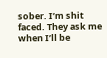sober. I’m shit faced. They ask me when I’ll be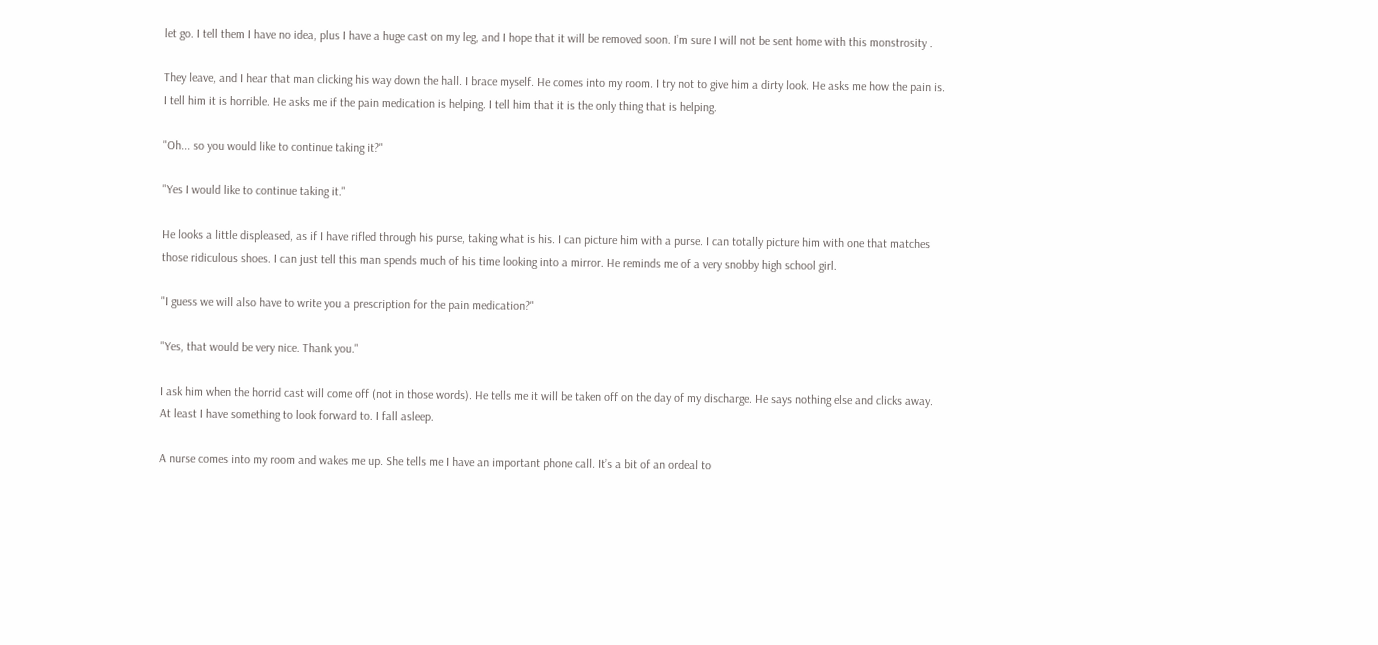let go. I tell them I have no idea, plus I have a huge cast on my leg, and I hope that it will be removed soon. I’m sure I will not be sent home with this monstrosity .

They leave, and I hear that man clicking his way down the hall. I brace myself. He comes into my room. I try not to give him a dirty look. He asks me how the pain is. I tell him it is horrible. He asks me if the pain medication is helping. I tell him that it is the only thing that is helping.

"Oh... so you would like to continue taking it?"

"Yes I would like to continue taking it."

He looks a little displeased, as if I have rifled through his purse, taking what is his. I can picture him with a purse. I can totally picture him with one that matches those ridiculous shoes. I can just tell this man spends much of his time looking into a mirror. He reminds me of a very snobby high school girl.

"I guess we will also have to write you a prescription for the pain medication?"

"Yes, that would be very nice. Thank you."

I ask him when the horrid cast will come off (not in those words). He tells me it will be taken off on the day of my discharge. He says nothing else and clicks away. At least I have something to look forward to. I fall asleep.

A nurse comes into my room and wakes me up. She tells me I have an important phone call. It’s a bit of an ordeal to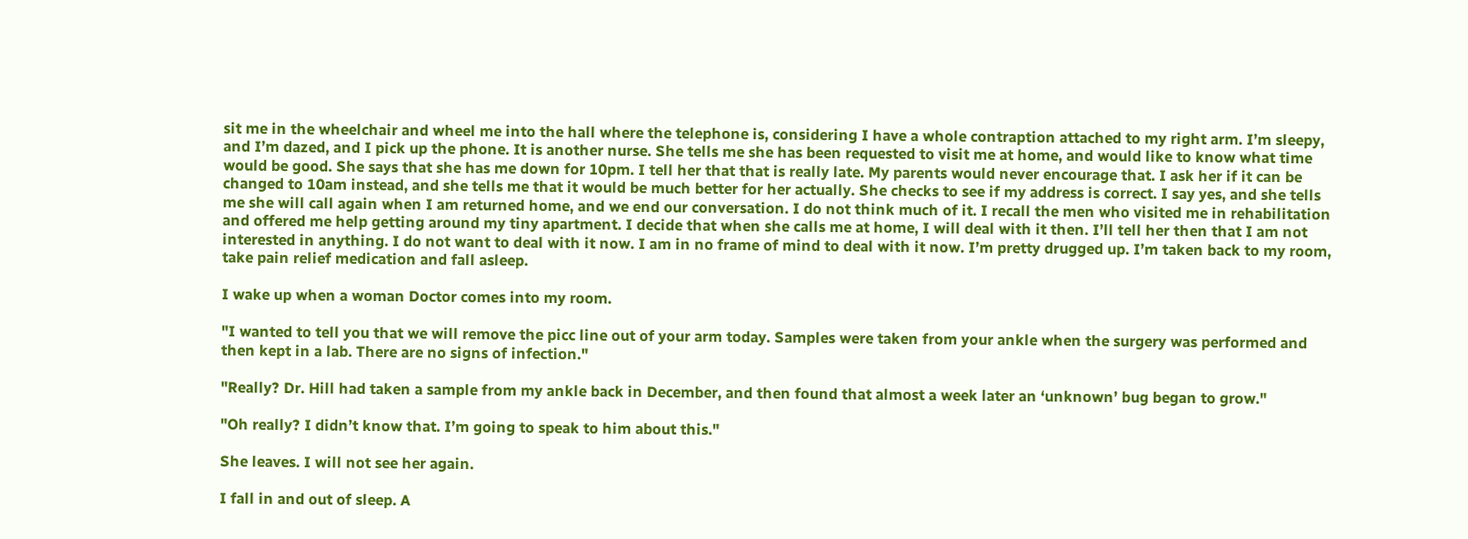sit me in the wheelchair and wheel me into the hall where the telephone is, considering I have a whole contraption attached to my right arm. I’m sleepy, and I’m dazed, and I pick up the phone. It is another nurse. She tells me she has been requested to visit me at home, and would like to know what time would be good. She says that she has me down for 10pm. I tell her that that is really late. My parents would never encourage that. I ask her if it can be changed to 10am instead, and she tells me that it would be much better for her actually. She checks to see if my address is correct. I say yes, and she tells me she will call again when I am returned home, and we end our conversation. I do not think much of it. I recall the men who visited me in rehabilitation and offered me help getting around my tiny apartment. I decide that when she calls me at home, I will deal with it then. I’ll tell her then that I am not interested in anything. I do not want to deal with it now. I am in no frame of mind to deal with it now. I’m pretty drugged up. I’m taken back to my room, take pain relief medication and fall asleep.

I wake up when a woman Doctor comes into my room.

"I wanted to tell you that we will remove the picc line out of your arm today. Samples were taken from your ankle when the surgery was performed and then kept in a lab. There are no signs of infection."

"Really? Dr. Hill had taken a sample from my ankle back in December, and then found that almost a week later an ‘unknown’ bug began to grow."

"Oh really? I didn’t know that. I’m going to speak to him about this."

She leaves. I will not see her again.

I fall in and out of sleep. A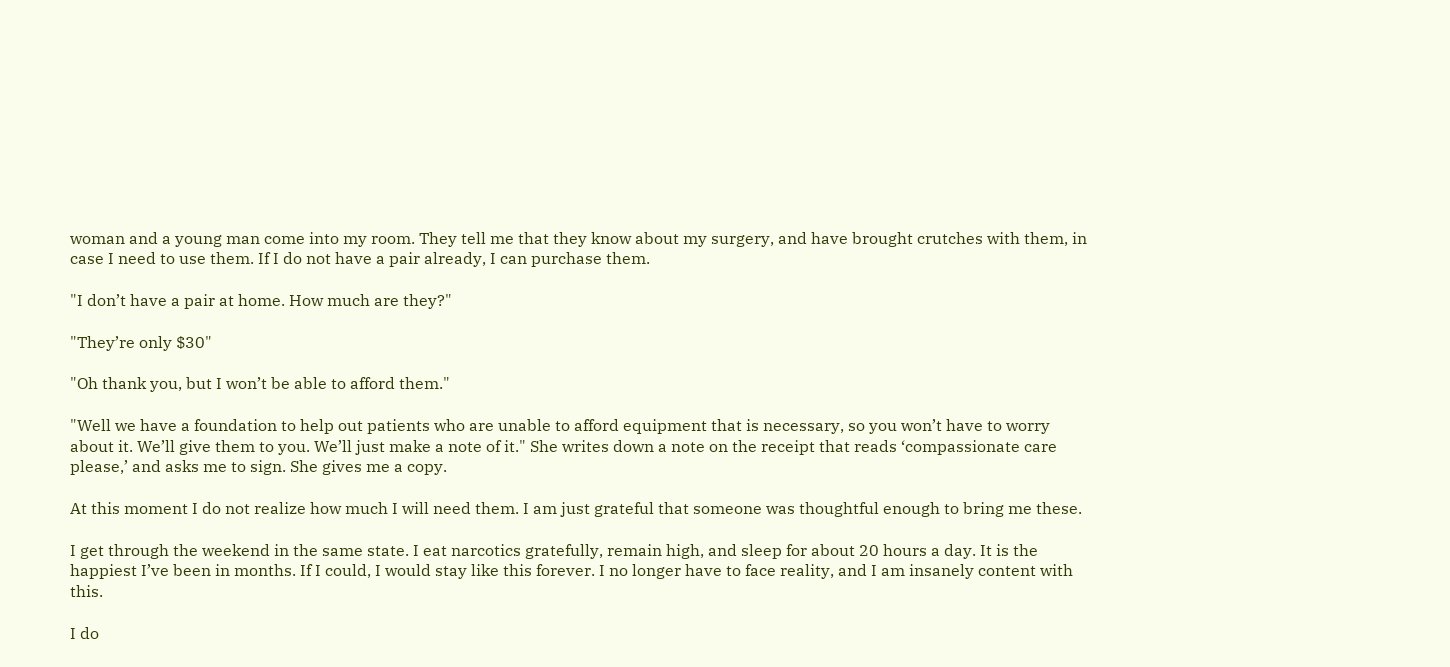woman and a young man come into my room. They tell me that they know about my surgery, and have brought crutches with them, in case I need to use them. If I do not have a pair already, I can purchase them.

"I don’t have a pair at home. How much are they?"

"They’re only $30"

"Oh thank you, but I won’t be able to afford them."

"Well we have a foundation to help out patients who are unable to afford equipment that is necessary, so you won’t have to worry about it. We’ll give them to you. We’ll just make a note of it." She writes down a note on the receipt that reads ‘compassionate care please,’ and asks me to sign. She gives me a copy.

At this moment I do not realize how much I will need them. I am just grateful that someone was thoughtful enough to bring me these.

I get through the weekend in the same state. I eat narcotics gratefully, remain high, and sleep for about 20 hours a day. It is the happiest I’ve been in months. If I could, I would stay like this forever. I no longer have to face reality, and I am insanely content with this.

I do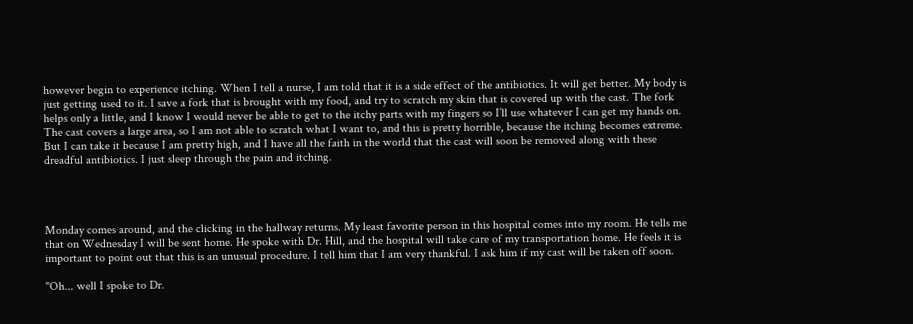however begin to experience itching. When I tell a nurse, I am told that it is a side effect of the antibiotics. It will get better. My body is just getting used to it. I save a fork that is brought with my food, and try to scratch my skin that is covered up with the cast. The fork helps only a little, and I know I would never be able to get to the itchy parts with my fingers so I’ll use whatever I can get my hands on. The cast covers a large area, so I am not able to scratch what I want to, and this is pretty horrible, because the itching becomes extreme. But I can take it because I am pretty high, and I have all the faith in the world that the cast will soon be removed along with these dreadful antibiotics. I just sleep through the pain and itching.




Monday comes around, and the clicking in the hallway returns. My least favorite person in this hospital comes into my room. He tells me that on Wednesday I will be sent home. He spoke with Dr. Hill, and the hospital will take care of my transportation home. He feels it is important to point out that this is an unusual procedure. I tell him that I am very thankful. I ask him if my cast will be taken off soon.

"Oh... well I spoke to Dr.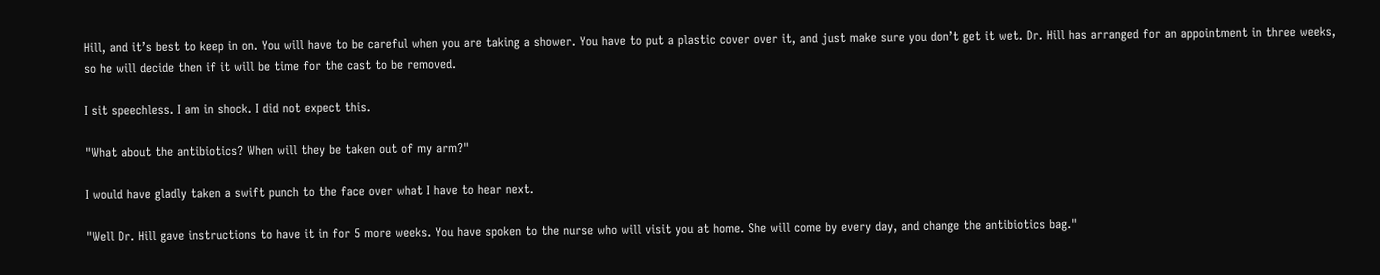Hill, and it’s best to keep in on. You will have to be careful when you are taking a shower. You have to put a plastic cover over it, and just make sure you don’t get it wet. Dr. Hill has arranged for an appointment in three weeks, so he will decide then if it will be time for the cast to be removed.

I sit speechless. I am in shock. I did not expect this.

"What about the antibiotics? When will they be taken out of my arm?"

I would have gladly taken a swift punch to the face over what I have to hear next.

"Well Dr. Hill gave instructions to have it in for 5 more weeks. You have spoken to the nurse who will visit you at home. She will come by every day, and change the antibiotics bag."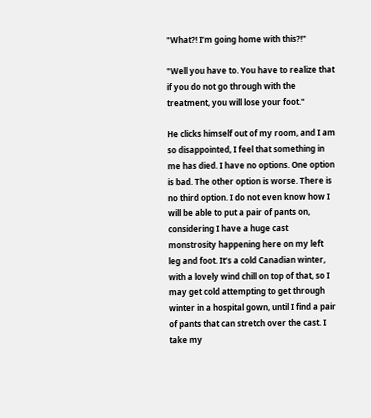"What?! I’m going home with this?!"

"Well you have to. You have to realize that if you do not go through with the treatment, you will lose your foot."

He clicks himself out of my room, and I am so disappointed, I feel that something in me has died. I have no options. One option is bad. The other option is worse. There is no third option. I do not even know how I will be able to put a pair of pants on, considering I have a huge cast monstrosity happening here on my left leg and foot. It’s a cold Canadian winter, with a lovely wind chill on top of that, so I may get cold attempting to get through winter in a hospital gown, until I find a pair of pants that can stretch over the cast. I take my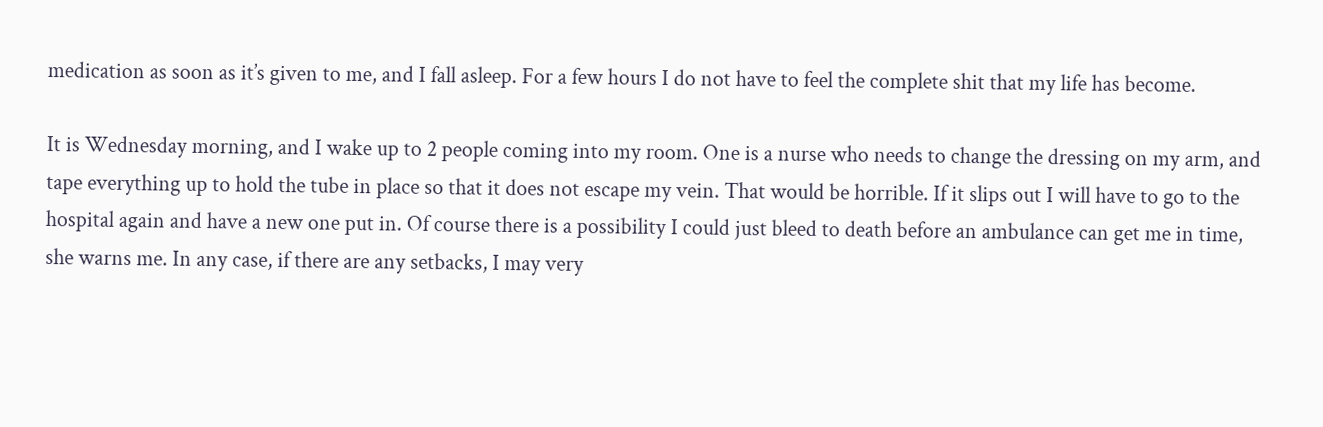medication as soon as it’s given to me, and I fall asleep. For a few hours I do not have to feel the complete shit that my life has become.

It is Wednesday morning, and I wake up to 2 people coming into my room. One is a nurse who needs to change the dressing on my arm, and tape everything up to hold the tube in place so that it does not escape my vein. That would be horrible. If it slips out I will have to go to the hospital again and have a new one put in. Of course there is a possibility I could just bleed to death before an ambulance can get me in time, she warns me. In any case, if there are any setbacks, I may very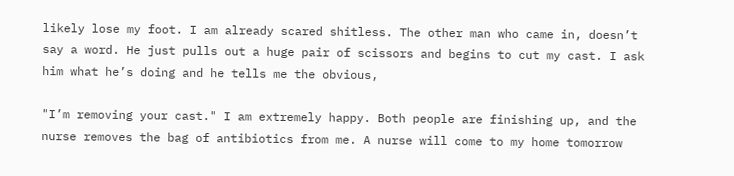likely lose my foot. I am already scared shitless. The other man who came in, doesn’t say a word. He just pulls out a huge pair of scissors and begins to cut my cast. I ask him what he’s doing and he tells me the obvious,

"I’m removing your cast." I am extremely happy. Both people are finishing up, and the nurse removes the bag of antibiotics from me. A nurse will come to my home tomorrow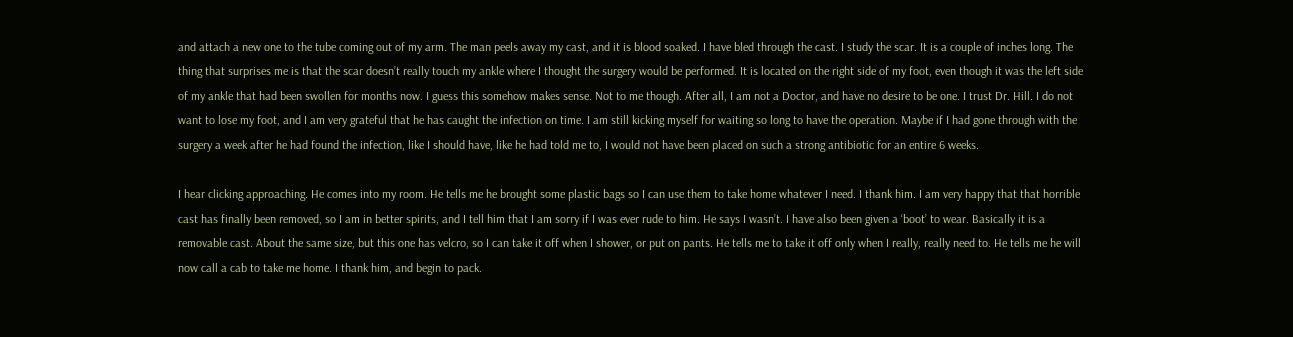and attach a new one to the tube coming out of my arm. The man peels away my cast, and it is blood soaked. I have bled through the cast. I study the scar. It is a couple of inches long. The thing that surprises me is that the scar doesn’t really touch my ankle where I thought the surgery would be performed. It is located on the right side of my foot, even though it was the left side of my ankle that had been swollen for months now. I guess this somehow makes sense. Not to me though. After all, I am not a Doctor, and have no desire to be one. I trust Dr. Hill. I do not want to lose my foot, and I am very grateful that he has caught the infection on time. I am still kicking myself for waiting so long to have the operation. Maybe if I had gone through with the surgery a week after he had found the infection, like I should have, like he had told me to, I would not have been placed on such a strong antibiotic for an entire 6 weeks.

I hear clicking approaching. He comes into my room. He tells me he brought some plastic bags so I can use them to take home whatever I need. I thank him. I am very happy that that horrible cast has finally been removed, so I am in better spirits, and I tell him that I am sorry if I was ever rude to him. He says I wasn’t. I have also been given a ‘boot’ to wear. Basically it is a removable cast. About the same size, but this one has velcro, so I can take it off when I shower, or put on pants. He tells me to take it off only when I really, really need to. He tells me he will now call a cab to take me home. I thank him, and begin to pack.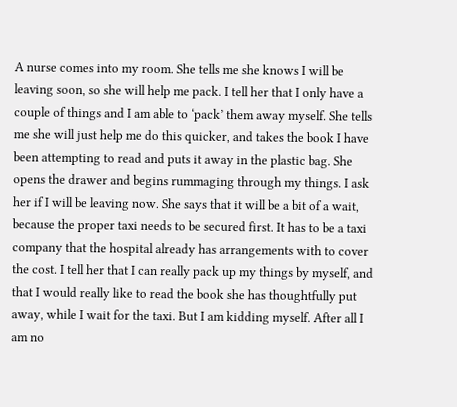A nurse comes into my room. She tells me she knows I will be leaving soon, so she will help me pack. I tell her that I only have a couple of things and I am able to ‘pack’ them away myself. She tells me she will just help me do this quicker, and takes the book I have been attempting to read and puts it away in the plastic bag. She opens the drawer and begins rummaging through my things. I ask her if I will be leaving now. She says that it will be a bit of a wait, because the proper taxi needs to be secured first. It has to be a taxi company that the hospital already has arrangements with to cover the cost. I tell her that I can really pack up my things by myself, and that I would really like to read the book she has thoughtfully put away, while I wait for the taxi. But I am kidding myself. After all I am no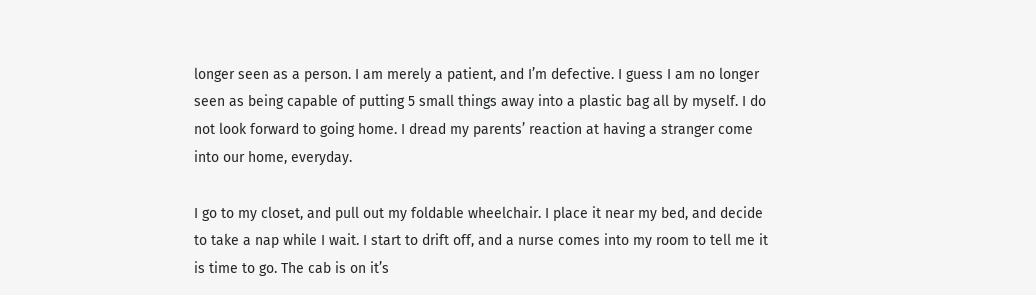longer seen as a person. I am merely a patient, and I’m defective. I guess I am no longer seen as being capable of putting 5 small things away into a plastic bag all by myself. I do not look forward to going home. I dread my parents’ reaction at having a stranger come into our home, everyday.

I go to my closet, and pull out my foldable wheelchair. I place it near my bed, and decide to take a nap while I wait. I start to drift off, and a nurse comes into my room to tell me it is time to go. The cab is on it’s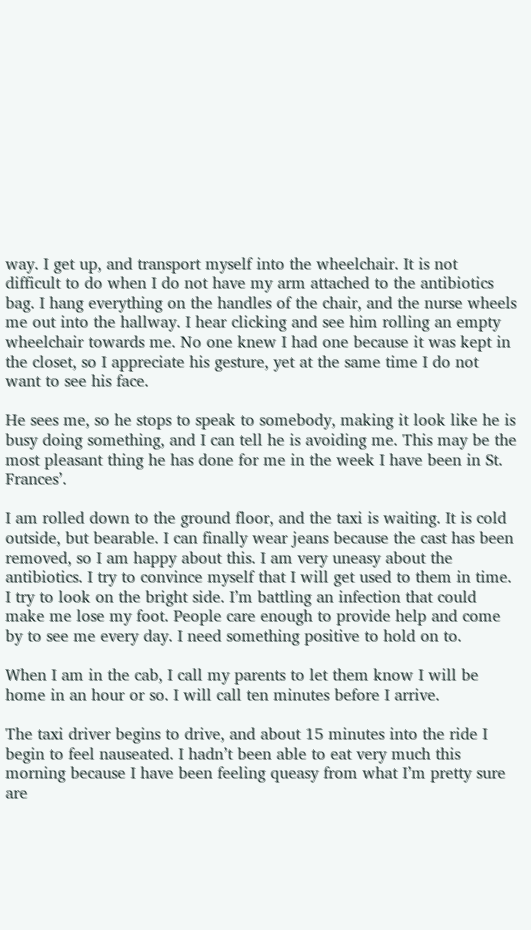way. I get up, and transport myself into the wheelchair. It is not difficult to do when I do not have my arm attached to the antibiotics bag. I hang everything on the handles of the chair, and the nurse wheels me out into the hallway. I hear clicking and see him rolling an empty wheelchair towards me. No one knew I had one because it was kept in the closet, so I appreciate his gesture, yet at the same time I do not want to see his face.

He sees me, so he stops to speak to somebody, making it look like he is busy doing something, and I can tell he is avoiding me. This may be the most pleasant thing he has done for me in the week I have been in St. Frances’.

I am rolled down to the ground floor, and the taxi is waiting. It is cold outside, but bearable. I can finally wear jeans because the cast has been removed, so I am happy about this. I am very uneasy about the antibiotics. I try to convince myself that I will get used to them in time. I try to look on the bright side. I’m battling an infection that could make me lose my foot. People care enough to provide help and come by to see me every day. I need something positive to hold on to.

When I am in the cab, I call my parents to let them know I will be home in an hour or so. I will call ten minutes before I arrive.

The taxi driver begins to drive, and about 15 minutes into the ride I begin to feel nauseated. I hadn’t been able to eat very much this morning because I have been feeling queasy from what I’m pretty sure are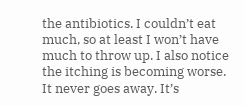the antibiotics. I couldn’t eat much, so at least I won’t have much to throw up. I also notice the itching is becoming worse. It never goes away. It’s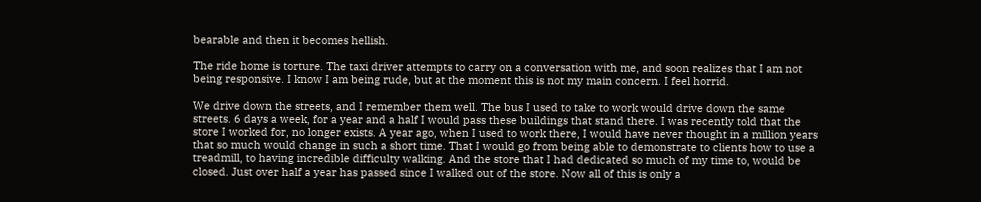bearable and then it becomes hellish.

The ride home is torture. The taxi driver attempts to carry on a conversation with me, and soon realizes that I am not being responsive. I know I am being rude, but at the moment this is not my main concern. I feel horrid.

We drive down the streets, and I remember them well. The bus I used to take to work would drive down the same streets. 6 days a week, for a year and a half I would pass these buildings that stand there. I was recently told that the store I worked for, no longer exists. A year ago, when I used to work there, I would have never thought in a million years that so much would change in such a short time. That I would go from being able to demonstrate to clients how to use a treadmill, to having incredible difficulty walking. And the store that I had dedicated so much of my time to, would be closed. Just over half a year has passed since I walked out of the store. Now all of this is only a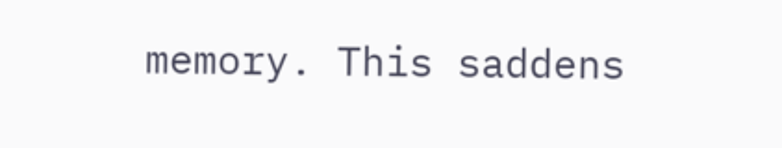memory. This saddens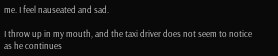me. I feel nauseated and sad.

I throw up in my mouth, and the taxi driver does not seem to notice as he continues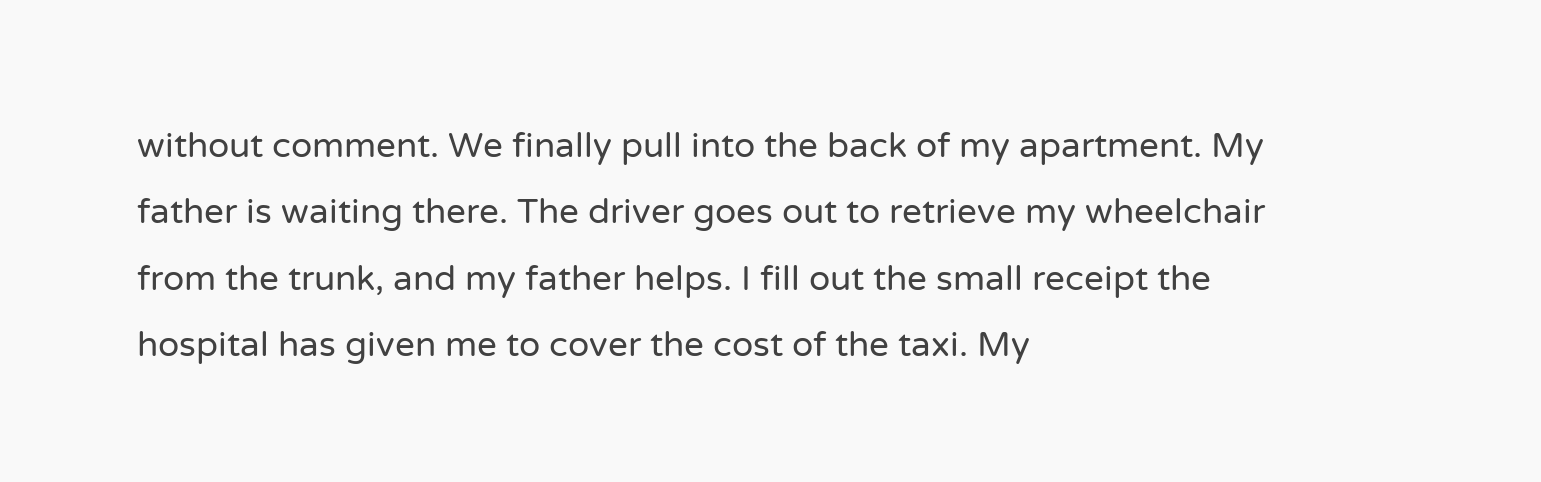without comment. We finally pull into the back of my apartment. My father is waiting there. The driver goes out to retrieve my wheelchair from the trunk, and my father helps. I fill out the small receipt the hospital has given me to cover the cost of the taxi. My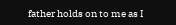father holds on to me as I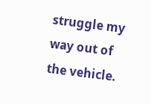struggle my way out of the vehicle.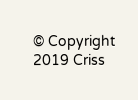© Copyright 2019 Criss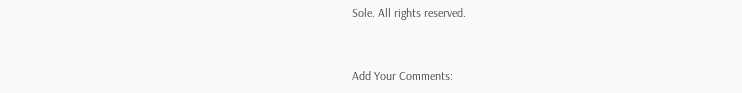Sole. All rights reserved.


Add Your Comments: